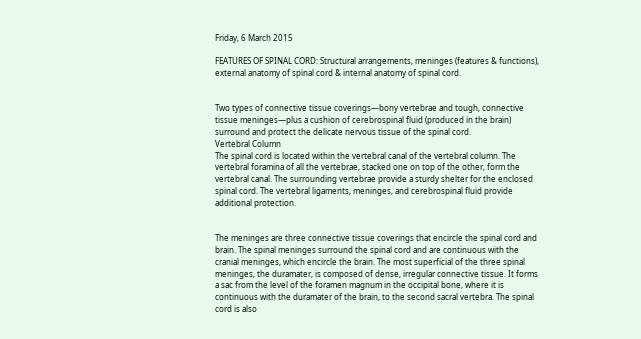Friday, 6 March 2015

FEATURES OF SPINAL CORD: Structural arrangements, meninges (features & functions), external anatomy of spinal cord & internal anatomy of spinal cord.


Two types of connective tissue coverings—bony vertebrae and tough, connective tissue meninges—plus a cushion of cerebrospinal fluid (produced in the brain) surround and protect the delicate nervous tissue of the spinal cord.
Vertebral Column
The spinal cord is located within the vertebral canal of the vertebral column. The vertebral foramina of all the vertebrae, stacked one on top of the other, form the vertebral canal. The surrounding vertebrae provide a sturdy shelter for the enclosed spinal cord. The vertebral ligaments, meninges, and cerebrospinal fluid provide additional protection.


The meninges are three connective tissue coverings that encircle the spinal cord and brain. The spinal meninges surround the spinal cord and are continuous with the cranial meninges, which encircle the brain. The most superficial of the three spinal meninges, the duramater, is composed of dense, irregular connective tissue. It forms a sac from the level of the foramen magnum in the occipital bone, where it is continuous with the duramater of the brain, to the second sacral vertebra. The spinal cord is also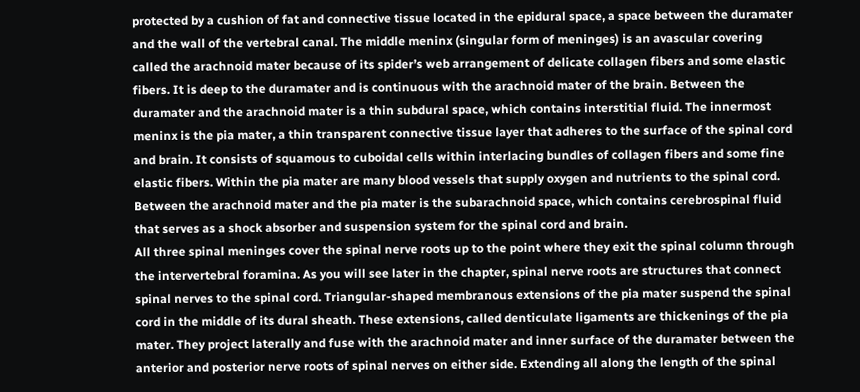protected by a cushion of fat and connective tissue located in the epidural space, a space between the duramater and the wall of the vertebral canal. The middle meninx (singular form of meninges) is an avascular covering called the arachnoid mater because of its spider’s web arrangement of delicate collagen fibers and some elastic fibers. It is deep to the duramater and is continuous with the arachnoid mater of the brain. Between the duramater and the arachnoid mater is a thin subdural space, which contains interstitial fluid. The innermost meninx is the pia mater, a thin transparent connective tissue layer that adheres to the surface of the spinal cord and brain. It consists of squamous to cuboidal cells within interlacing bundles of collagen fibers and some fine elastic fibers. Within the pia mater are many blood vessels that supply oxygen and nutrients to the spinal cord. Between the arachnoid mater and the pia mater is the subarachnoid space, which contains cerebrospinal fluid that serves as a shock absorber and suspension system for the spinal cord and brain.
All three spinal meninges cover the spinal nerve roots up to the point where they exit the spinal column through the intervertebral foramina. As you will see later in the chapter, spinal nerve roots are structures that connect spinal nerves to the spinal cord. Triangular-shaped membranous extensions of the pia mater suspend the spinal cord in the middle of its dural sheath. These extensions, called denticulate ligaments are thickenings of the pia mater. They project laterally and fuse with the arachnoid mater and inner surface of the duramater between the anterior and posterior nerve roots of spinal nerves on either side. Extending all along the length of the spinal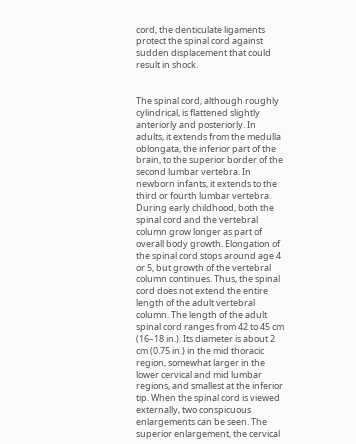cord, the denticulate ligaments protect the spinal cord against sudden displacement that could result in shock.


The spinal cord, although roughly cylindrical, is flattened slightly anteriorly and posteriorly. In adults, it extends from the medulla oblongata, the inferior part of the brain, to the superior border of the second lumbar vertebra. In newborn infants, it extends to the third or fourth lumbar vertebra. During early childhood, both the spinal cord and the vertebral column grow longer as part of overall body growth. Elongation of the spinal cord stops around age 4 or 5, but growth of the vertebral column continues. Thus, the spinal cord does not extend the entire length of the adult vertebral column. The length of the adult spinal cord ranges from 42 to 45 cm (16–18 in.). Its diameter is about 2 cm (0.75 in.) in the mid thoracic region, somewhat larger in the lower cervical and mid lumbar regions, and smallest at the inferior tip. When the spinal cord is viewed externally, two conspicuous enlargements can be seen. The superior enlargement, the cervical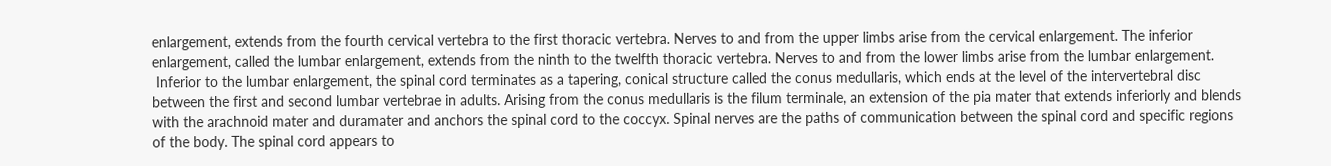enlargement, extends from the fourth cervical vertebra to the first thoracic vertebra. Nerves to and from the upper limbs arise from the cervical enlargement. The inferior enlargement, called the lumbar enlargement, extends from the ninth to the twelfth thoracic vertebra. Nerves to and from the lower limbs arise from the lumbar enlargement.
 Inferior to the lumbar enlargement, the spinal cord terminates as a tapering, conical structure called the conus medullaris, which ends at the level of the intervertebral disc between the first and second lumbar vertebrae in adults. Arising from the conus medullaris is the filum terminale, an extension of the pia mater that extends inferiorly and blends with the arachnoid mater and duramater and anchors the spinal cord to the coccyx. Spinal nerves are the paths of communication between the spinal cord and specific regions of the body. The spinal cord appears to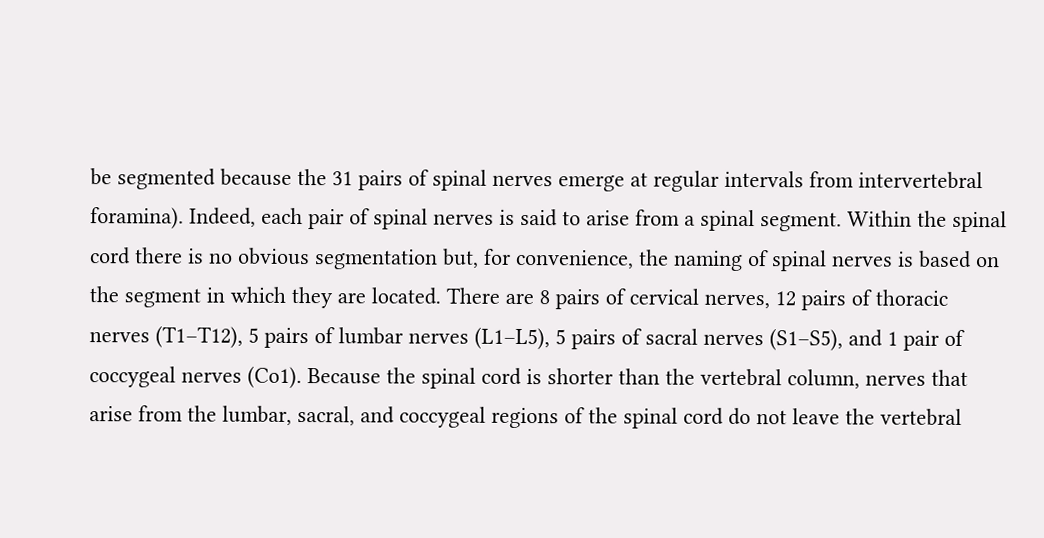be segmented because the 31 pairs of spinal nerves emerge at regular intervals from intervertebral foramina). Indeed, each pair of spinal nerves is said to arise from a spinal segment. Within the spinal cord there is no obvious segmentation but, for convenience, the naming of spinal nerves is based on the segment in which they are located. There are 8 pairs of cervical nerves, 12 pairs of thoracic nerves (T1–T12), 5 pairs of lumbar nerves (L1–L5), 5 pairs of sacral nerves (S1–S5), and 1 pair of coccygeal nerves (Co1). Because the spinal cord is shorter than the vertebral column, nerves that arise from the lumbar, sacral, and coccygeal regions of the spinal cord do not leave the vertebral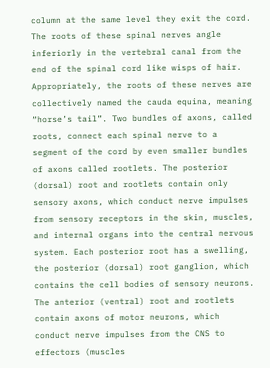column at the same level they exit the cord.
The roots of these spinal nerves angle inferiorly in the vertebral canal from the end of the spinal cord like wisps of hair. Appropriately, the roots of these nerves are collectively named the cauda equina, meaning “horse’s tail”. Two bundles of axons, called roots, connect each spinal nerve to a segment of the cord by even smaller bundles of axons called rootlets. The posterior (dorsal) root and rootlets contain only sensory axons, which conduct nerve impulses from sensory receptors in the skin, muscles, and internal organs into the central nervous system. Each posterior root has a swelling, the posterior (dorsal) root ganglion, which contains the cell bodies of sensory neurons. The anterior (ventral) root and rootlets contain axons of motor neurons, which conduct nerve impulses from the CNS to effectors (muscles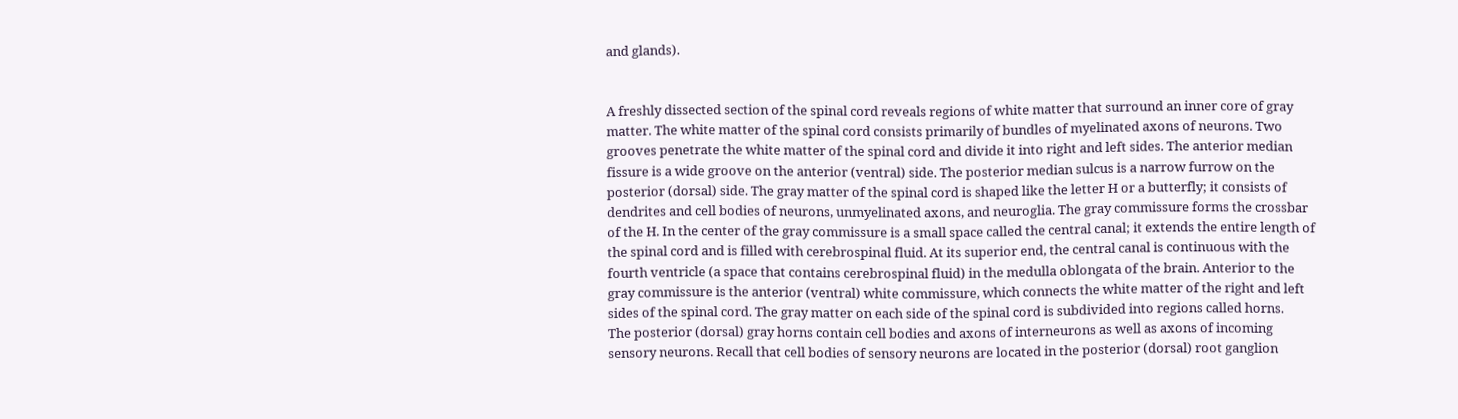and glands).


A freshly dissected section of the spinal cord reveals regions of white matter that surround an inner core of gray matter. The white matter of the spinal cord consists primarily of bundles of myelinated axons of neurons. Two grooves penetrate the white matter of the spinal cord and divide it into right and left sides. The anterior median fissure is a wide groove on the anterior (ventral) side. The posterior median sulcus is a narrow furrow on the posterior (dorsal) side. The gray matter of the spinal cord is shaped like the letter H or a butterfly; it consists of dendrites and cell bodies of neurons, unmyelinated axons, and neuroglia. The gray commissure forms the crossbar of the H. In the center of the gray commissure is a small space called the central canal; it extends the entire length of the spinal cord and is filled with cerebrospinal fluid. At its superior end, the central canal is continuous with the fourth ventricle (a space that contains cerebrospinal fluid) in the medulla oblongata of the brain. Anterior to the gray commissure is the anterior (ventral) white commissure, which connects the white matter of the right and left sides of the spinal cord. The gray matter on each side of the spinal cord is subdivided into regions called horns.
The posterior (dorsal) gray horns contain cell bodies and axons of interneurons as well as axons of incoming sensory neurons. Recall that cell bodies of sensory neurons are located in the posterior (dorsal) root ganglion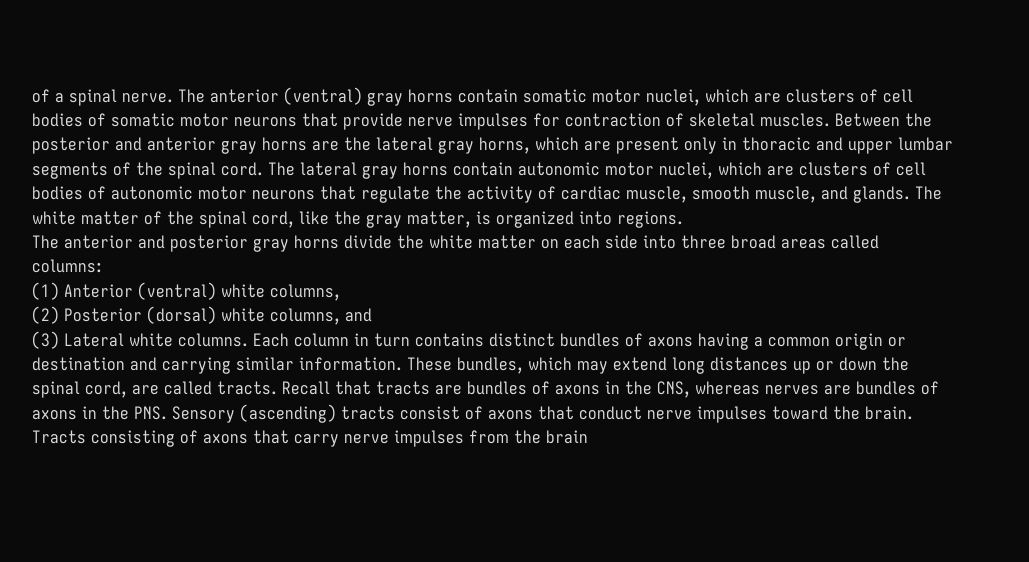of a spinal nerve. The anterior (ventral) gray horns contain somatic motor nuclei, which are clusters of cell bodies of somatic motor neurons that provide nerve impulses for contraction of skeletal muscles. Between the posterior and anterior gray horns are the lateral gray horns, which are present only in thoracic and upper lumbar segments of the spinal cord. The lateral gray horns contain autonomic motor nuclei, which are clusters of cell bodies of autonomic motor neurons that regulate the activity of cardiac muscle, smooth muscle, and glands. The white matter of the spinal cord, like the gray matter, is organized into regions.
The anterior and posterior gray horns divide the white matter on each side into three broad areas called columns:
(1) Anterior (ventral) white columns,
(2) Posterior (dorsal) white columns, and
(3) Lateral white columns. Each column in turn contains distinct bundles of axons having a common origin or destination and carrying similar information. These bundles, which may extend long distances up or down the spinal cord, are called tracts. Recall that tracts are bundles of axons in the CNS, whereas nerves are bundles of axons in the PNS. Sensory (ascending) tracts consist of axons that conduct nerve impulses toward the brain. Tracts consisting of axons that carry nerve impulses from the brain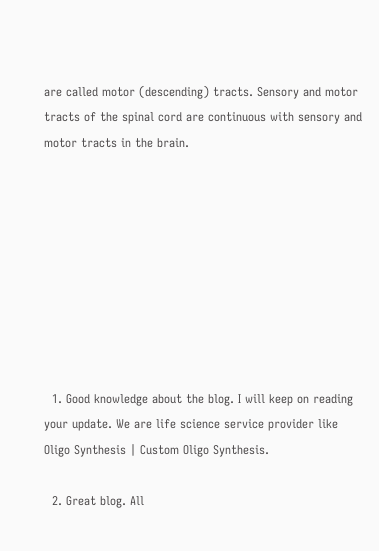are called motor (descending) tracts. Sensory and motor tracts of the spinal cord are continuous with sensory and motor tracts in the brain.









  1. Good knowledge about the blog. I will keep on reading your update. We are life science service provider like Oligo Synthesis | Custom Oligo Synthesis.

  2. Great blog. All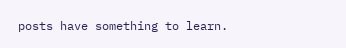posts have something to learn.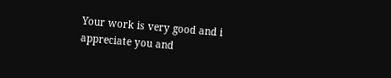Your work is very good and i appreciate you and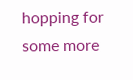hopping for some more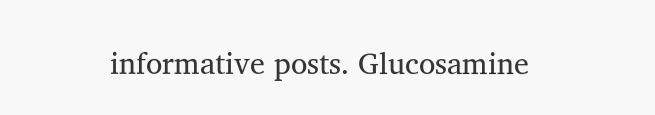informative posts. Glucosamine